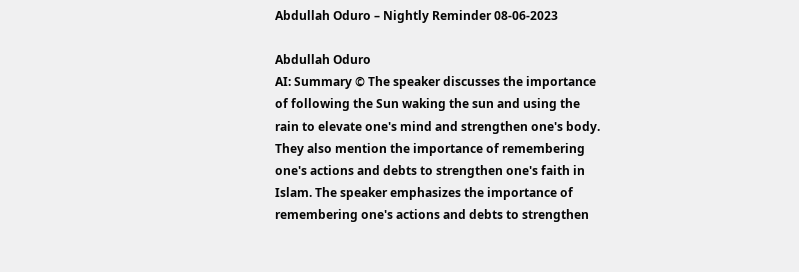Abdullah Oduro – Nightly Reminder 08-06-2023

Abdullah Oduro
AI: Summary © The speaker discusses the importance of following the Sun waking the sun and using the rain to elevate one's mind and strengthen one's body. They also mention the importance of remembering one's actions and debts to strengthen one's faith in Islam. The speaker emphasizes the importance of remembering one's actions and debts to strengthen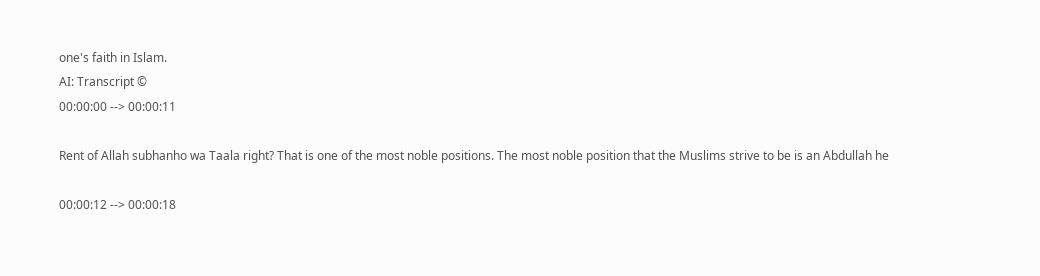one's faith in Islam.
AI: Transcript ©
00:00:00 --> 00:00:11

Rent of Allah subhanho wa Taala right? That is one of the most noble positions. The most noble position that the Muslims strive to be is an Abdullah he

00:00:12 --> 00:00:18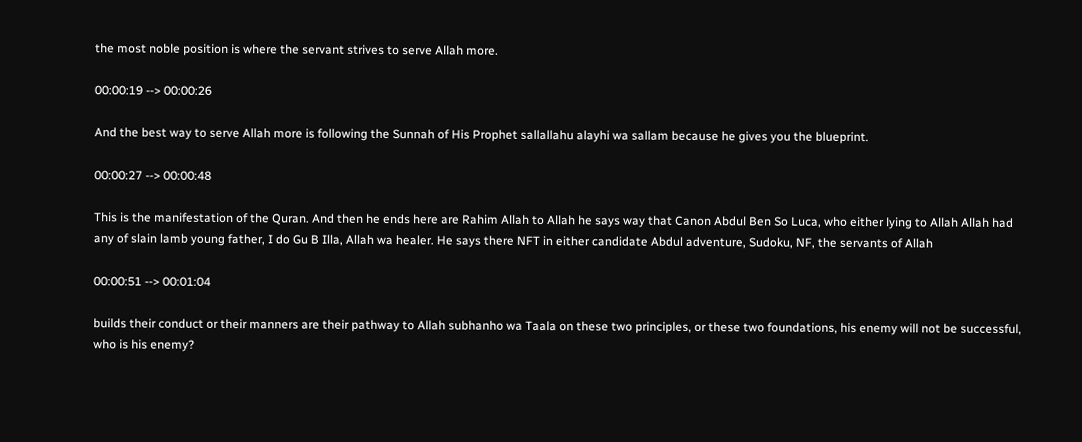the most noble position is where the servant strives to serve Allah more.

00:00:19 --> 00:00:26

And the best way to serve Allah more is following the Sunnah of His Prophet sallallahu alayhi wa sallam because he gives you the blueprint.

00:00:27 --> 00:00:48

This is the manifestation of the Quran. And then he ends here are Rahim Allah to Allah he says way that Canon Abdul Ben So Luca, who either lying to Allah Allah had any of slain lamb young father, I do Gu B Illa, Allah wa healer. He says there NFT in either candidate Abdul adventure, Sudoku, NF, the servants of Allah

00:00:51 --> 00:01:04

builds their conduct or their manners are their pathway to Allah subhanho wa Taala on these two principles, or these two foundations, his enemy will not be successful, who is his enemy?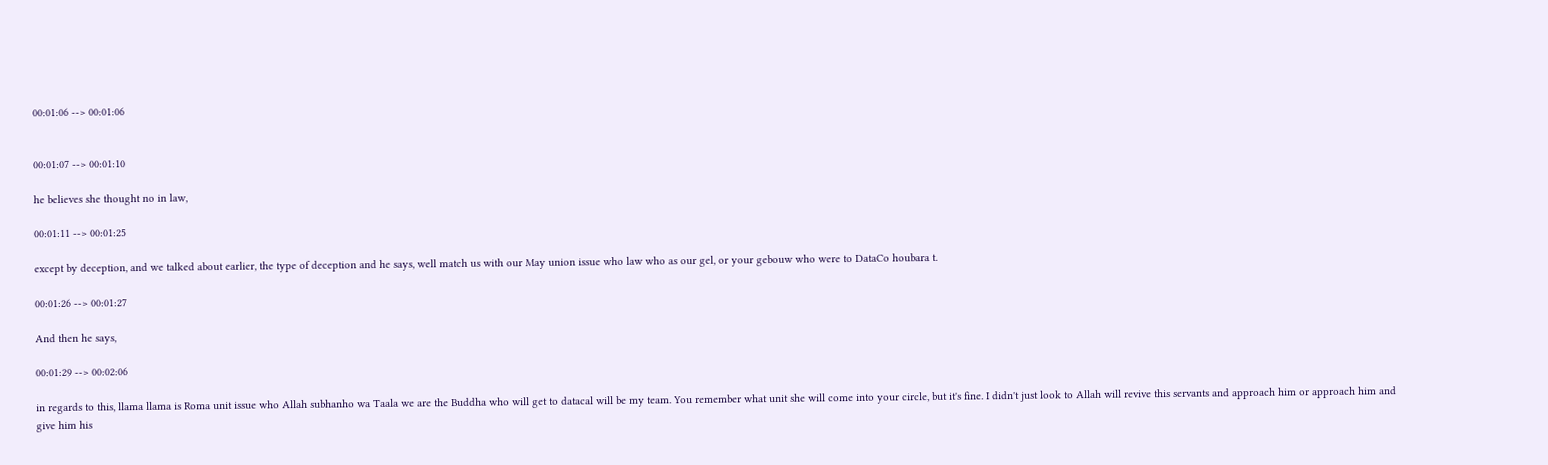00:01:06 --> 00:01:06


00:01:07 --> 00:01:10

he believes she thought no in law,

00:01:11 --> 00:01:25

except by deception, and we talked about earlier, the type of deception and he says, well match us with our May union issue who law who as our gel, or your gebouw who were to DataCo houbara t.

00:01:26 --> 00:01:27

And then he says,

00:01:29 --> 00:02:06

in regards to this, llama llama is Roma unit issue who Allah subhanho wa Taala we are the Buddha who will get to datacal will be my team. You remember what unit she will come into your circle, but it's fine. I didn't just look to Allah will revive this servants and approach him or approach him and give him his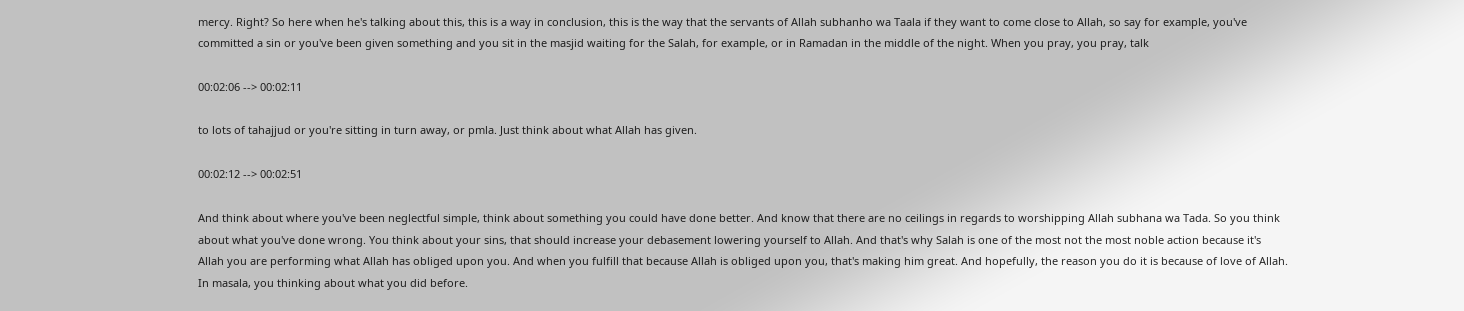mercy. Right? So here when he's talking about this, this is a way in conclusion, this is the way that the servants of Allah subhanho wa Taala if they want to come close to Allah, so say for example, you've committed a sin or you've been given something and you sit in the masjid waiting for the Salah, for example, or in Ramadan in the middle of the night. When you pray, you pray, talk

00:02:06 --> 00:02:11

to lots of tahajjud or you're sitting in turn away, or pmla. Just think about what Allah has given.

00:02:12 --> 00:02:51

And think about where you've been neglectful simple, think about something you could have done better. And know that there are no ceilings in regards to worshipping Allah subhana wa Tada. So you think about what you've done wrong. You think about your sins, that should increase your debasement lowering yourself to Allah. And that's why Salah is one of the most not the most noble action because it's Allah you are performing what Allah has obliged upon you. And when you fulfill that because Allah is obliged upon you, that's making him great. And hopefully, the reason you do it is because of love of Allah. In masala, you thinking about what you did before.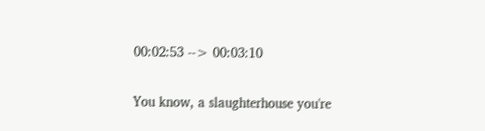00:02:53 --> 00:03:10

You know, a slaughterhouse you're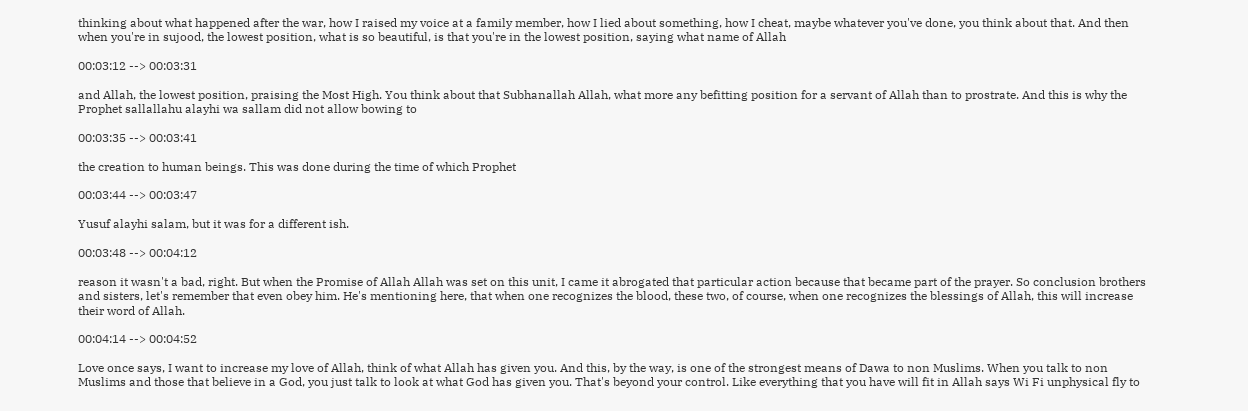thinking about what happened after the war, how I raised my voice at a family member, how I lied about something, how I cheat, maybe whatever you've done, you think about that. And then when you're in sujood, the lowest position, what is so beautiful, is that you're in the lowest position, saying what name of Allah

00:03:12 --> 00:03:31

and Allah, the lowest position, praising the Most High. You think about that Subhanallah Allah, what more any befitting position for a servant of Allah than to prostrate. And this is why the Prophet sallallahu alayhi wa sallam did not allow bowing to

00:03:35 --> 00:03:41

the creation to human beings. This was done during the time of which Prophet

00:03:44 --> 00:03:47

Yusuf alayhi salam, but it was for a different ish.

00:03:48 --> 00:04:12

reason it wasn't a bad, right. But when the Promise of Allah Allah was set on this unit, I came it abrogated that particular action because that became part of the prayer. So conclusion brothers and sisters, let's remember that even obey him. He's mentioning here, that when one recognizes the blood, these two, of course, when one recognizes the blessings of Allah, this will increase their word of Allah.

00:04:14 --> 00:04:52

Love once says, I want to increase my love of Allah, think of what Allah has given you. And this, by the way, is one of the strongest means of Dawa to non Muslims. When you talk to non Muslims and those that believe in a God, you just talk to look at what God has given you. That's beyond your control. Like everything that you have will fit in Allah says Wi Fi unphysical fly to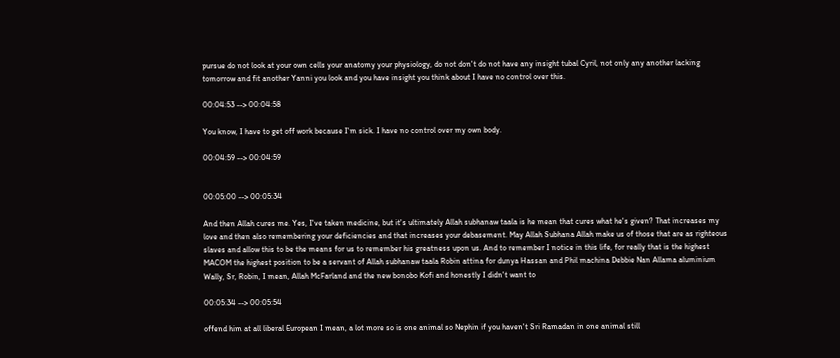pursue do not look at your own cells your anatomy your physiology, do not don't do not have any insight tubal Cyril, not only any another lacking tomorrow and fit another Yanni you look and you have insight you think about I have no control over this.

00:04:53 --> 00:04:58

You know, I have to get off work because I'm sick. I have no control over my own body.

00:04:59 --> 00:04:59


00:05:00 --> 00:05:34

And then Allah cures me. Yes, I've taken medicine, but it's ultimately Allah subhanaw taala is he mean that cures what he's given? That increases my love and then also remembering your deficiencies and that increases your debasement. May Allah Subhana Allah make us of those that are as righteous slaves and allow this to be the means for us to remember his greatness upon us. And to remember I notice in this life, for really that is the highest MACOM the highest position to be a servant of Allah subhanaw taala Robin attina for dunya Hassan and Phil machina Debbie Nan Allama aluminium Wally, Sr, Robin, I mean, Allah McFarland and the new bonobo Kofi and honestly I didn't want to

00:05:34 --> 00:05:54

offend him at all liberal European I mean, a lot more so is one animal so Nephin if you haven't Sri Ramadan in one animal still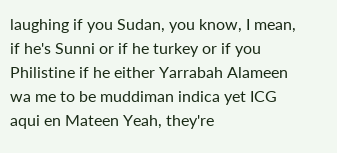laughing if you Sudan, you know, I mean, if he's Sunni or if he turkey or if you Philistine if he either Yarrabah Alameen wa me to be muddiman indica yet ICG aqui en Mateen Yeah, they're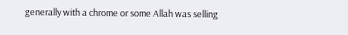generally with a chrome or some Allah was selling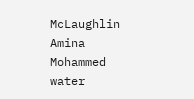McLaughlin Amina Mohammed water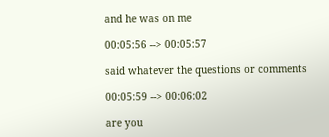and he was on me

00:05:56 --> 00:05:57

said whatever the questions or comments

00:05:59 --> 00:06:02

are you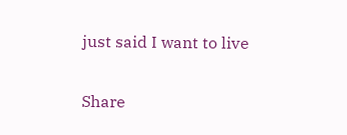just said I want to live

Share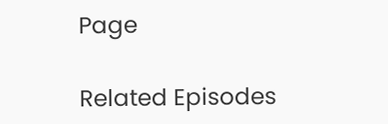Page

Related Episodes